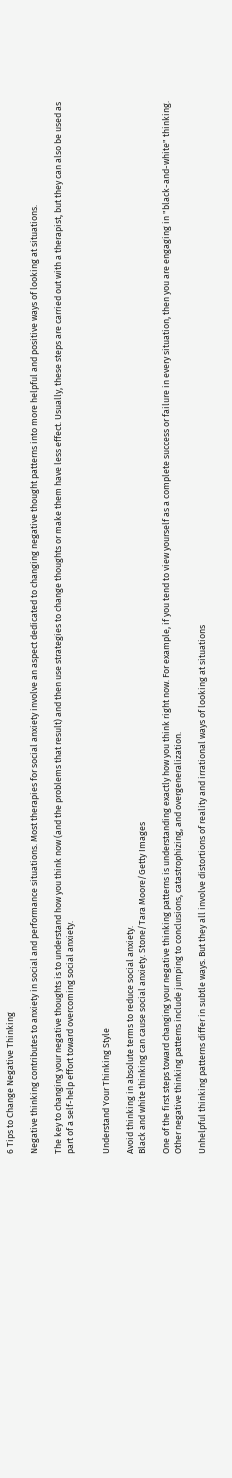6 Tips to Change Negative Thinking

Negative thinking contributes to anxiety in social and performance situations. Most therapies for social anxiety involve an aspect dedicated to changing negative thought patterns into more helpful and positive ways of looking at situations.

The key to changing your negative thoughts is to understand how you think now (and the problems that result) and then use strategies to change thoughts or make them have less effect. Usually, these steps are carried out with a therapist, but they can also be used as part of a self-help effort toward overcoming social anxiety.


Understand Your Thinking Style

Avoid thinking in absolute terms to reduce social anxiety.
Black and white thinking can cause social anxiety. Stone/Tara Moore/Getty Images

One of the first steps toward changing your negative thinking patterns is understanding exactly how you think right now. For example, if you tend to view yourself as a complete success or failure in every situation, then you are engaging in "black-and-white" thinking. Other negative thinking patterns include jumping to conclusions, catastrophizing, and overgeneralization.

Unhelpful thinking patterns differ in subtle ways. But they all involve distortions of reality and irrational ways of looking at situations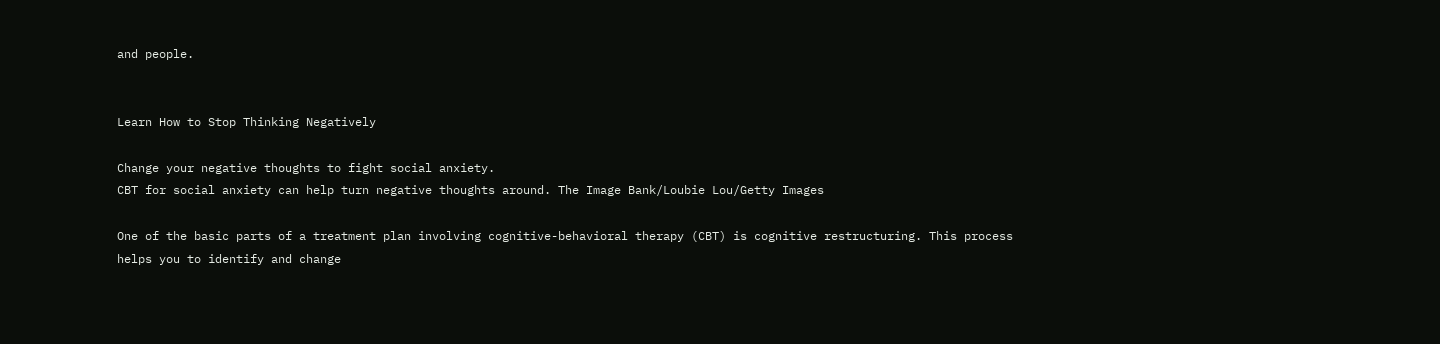and people.


Learn How to Stop Thinking Negatively

Change your negative thoughts to fight social anxiety.
CBT for social anxiety can help turn negative thoughts around. The Image Bank/Loubie Lou/Getty Images

One of the basic parts of a treatment plan involving cognitive-behavioral therapy (CBT) is cognitive restructuring. This process helps you to identify and change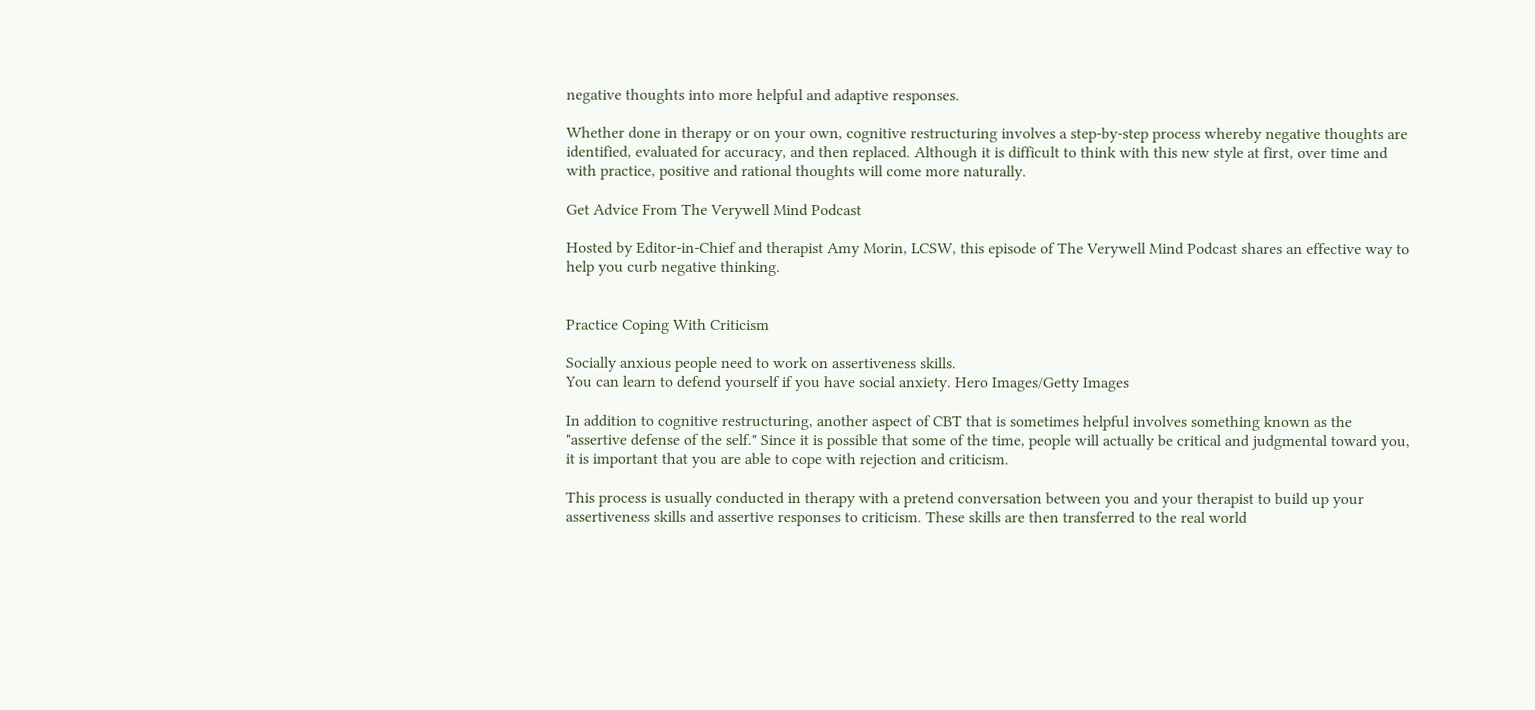negative thoughts into more helpful and adaptive responses.

Whether done in therapy or on your own, cognitive restructuring involves a step-by-step process whereby negative thoughts are identified, evaluated for accuracy, and then replaced. Although it is difficult to think with this new style at first, over time and with practice, positive and rational thoughts will come more naturally.

Get Advice From The Verywell Mind Podcast

Hosted by Editor-in-Chief and therapist Amy Morin, LCSW, this episode of The Verywell Mind Podcast shares an effective way to help you curb negative thinking.


Practice Coping With Criticism

Socially anxious people need to work on assertiveness skills.
You can learn to defend yourself if you have social anxiety. Hero Images/Getty Images

In addition to cognitive restructuring, another aspect of CBT that is sometimes helpful involves something known as the "assertive defense of the self." Since it is possible that some of the time, people will actually be critical and judgmental toward you, it is important that you are able to cope with rejection and criticism.

This process is usually conducted in therapy with a pretend conversation between you and your therapist to build up your assertiveness skills and assertive responses to criticism. These skills are then transferred to the real world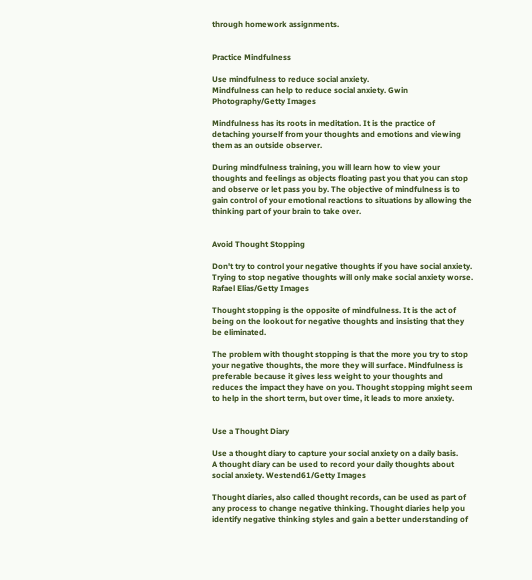through homework assignments.


Practice Mindfulness

Use mindfulness to reduce social anxiety.
Mindfulness can help to reduce social anxiety. Gwin Photography/Getty Images

Mindfulness has its roots in meditation. It is the practice of detaching yourself from your thoughts and emotions and viewing them as an outside observer.

During mindfulness training, you will learn how to view your thoughts and feelings as objects floating past you that you can stop and observe or let pass you by. The objective of mindfulness is to gain control of your emotional reactions to situations by allowing the thinking part of your brain to take over.


Avoid Thought Stopping

Don't try to control your negative thoughts if you have social anxiety.
Trying to stop negative thoughts will only make social anxiety worse. Rafael Elias/Getty Images

Thought stopping is the opposite of mindfulness. It is the act of being on the lookout for negative thoughts and insisting that they be eliminated.

The problem with thought stopping is that the more you try to stop your negative thoughts, the more they will surface. Mindfulness is preferable because it gives less weight to your thoughts and reduces the impact they have on you. Thought stopping might seem to help in the short term, but over time, it leads to more anxiety.


Use a Thought Diary

Use a thought diary to capture your social anxiety on a daily basis.
A thought diary can be used to record your daily thoughts about social anxiety. Westend61/Getty Images

Thought diaries, also called thought records, can be used as part of any process to change negative thinking. Thought diaries help you identify negative thinking styles and gain a better understanding of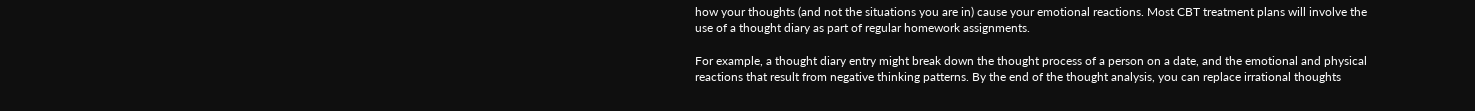how your thoughts (and not the situations you are in) cause your emotional reactions. Most CBT treatment plans will involve the use of a thought diary as part of regular homework assignments.

For example, a thought diary entry might break down the thought process of a person on a date, and the emotional and physical reactions that result from negative thinking patterns. By the end of the thought analysis, you can replace irrational thoughts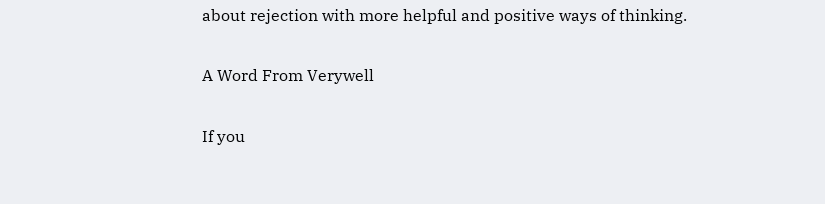about rejection with more helpful and positive ways of thinking.

A Word From Verywell

If you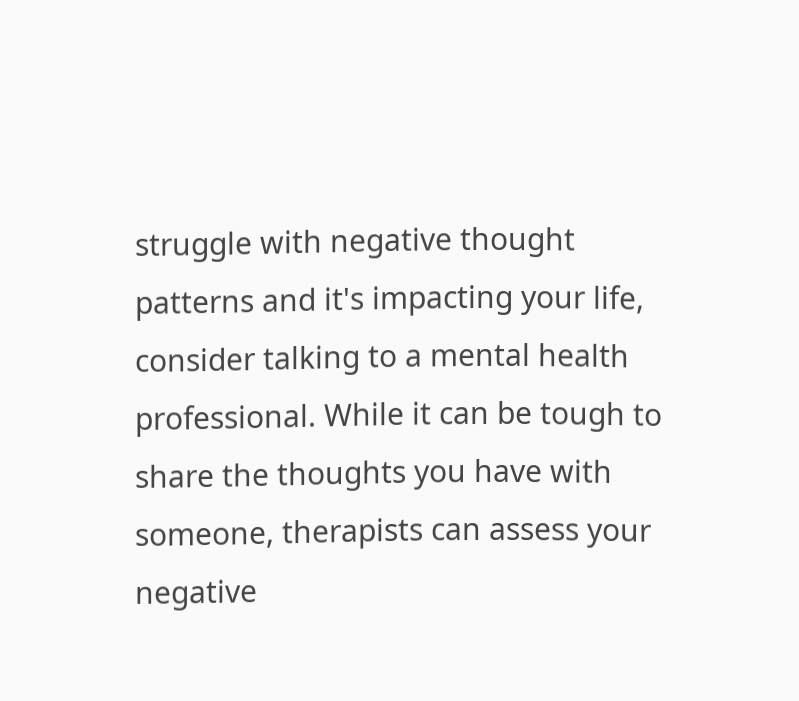struggle with negative thought patterns and it's impacting your life, consider talking to a mental health professional. While it can be tough to share the thoughts you have with someone, therapists can assess your negative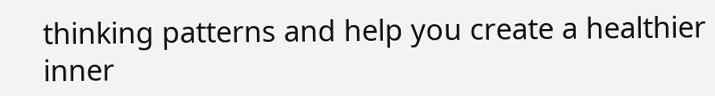thinking patterns and help you create a healthier inner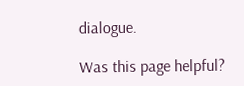dialogue.

Was this page helpful?